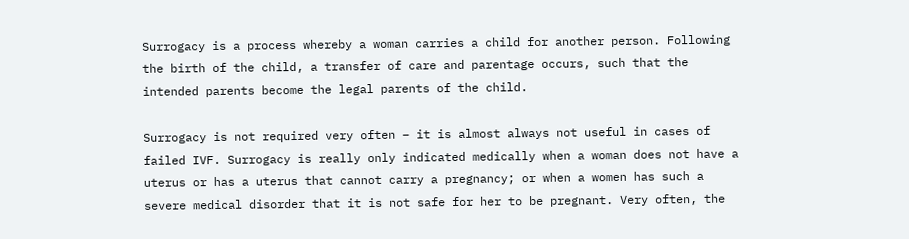Surrogacy is a process whereby a woman carries a child for another person. Following the birth of the child, a transfer of care and parentage occurs, such that the intended parents become the legal parents of the child.

Surrogacy is not required very often – it is almost always not useful in cases of failed IVF. Surrogacy is really only indicated medically when a woman does not have a uterus or has a uterus that cannot carry a pregnancy; or when a women has such a severe medical disorder that it is not safe for her to be pregnant. Very often, the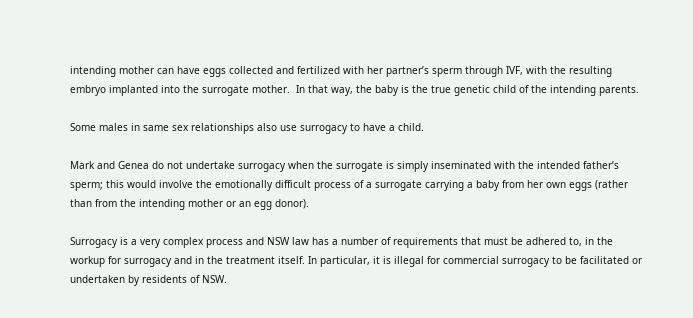intending mother can have eggs collected and fertilized with her partner’s sperm through IVF, with the resulting embryo implanted into the surrogate mother.  In that way, the baby is the true genetic child of the intending parents.

Some males in same sex relationships also use surrogacy to have a child.

Mark and Genea do not undertake surrogacy when the surrogate is simply inseminated with the intended father’s sperm; this would involve the emotionally difficult process of a surrogate carrying a baby from her own eggs (rather than from the intending mother or an egg donor).

Surrogacy is a very complex process and NSW law has a number of requirements that must be adhered to, in the workup for surrogacy and in the treatment itself. In particular, it is illegal for commercial surrogacy to be facilitated or undertaken by residents of NSW.